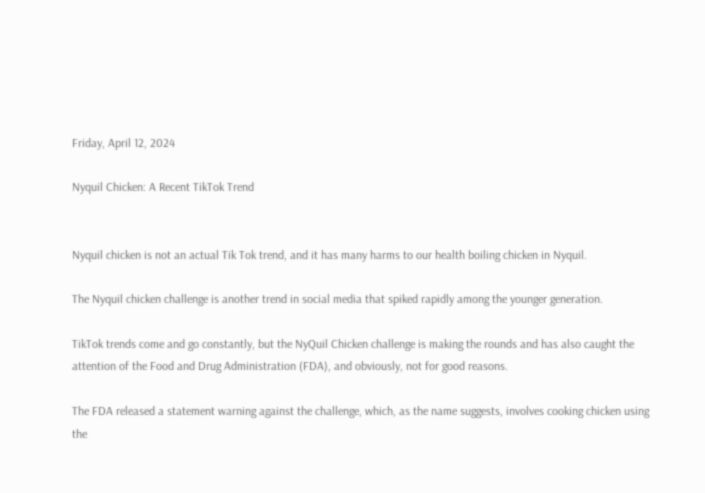Friday, April 12, 2024

Nyquil Chicken: A Recent TikTok Trend


Nyquil chicken is not an actual Tik Tok trend, and it has many harms to our health boiling chicken in Nyquil.

The Nyquil chicken challenge is another trend in social media that spiked rapidly among the younger generation.

TikTok trends come and go constantly, but the NyQuil Chicken challenge is making the rounds and has also caught the attention of the Food and Drug Administration (FDA), and obviously, not for good reasons.

The FDA released a statement warning against the challenge, which, as the name suggests, involves cooking chicken using the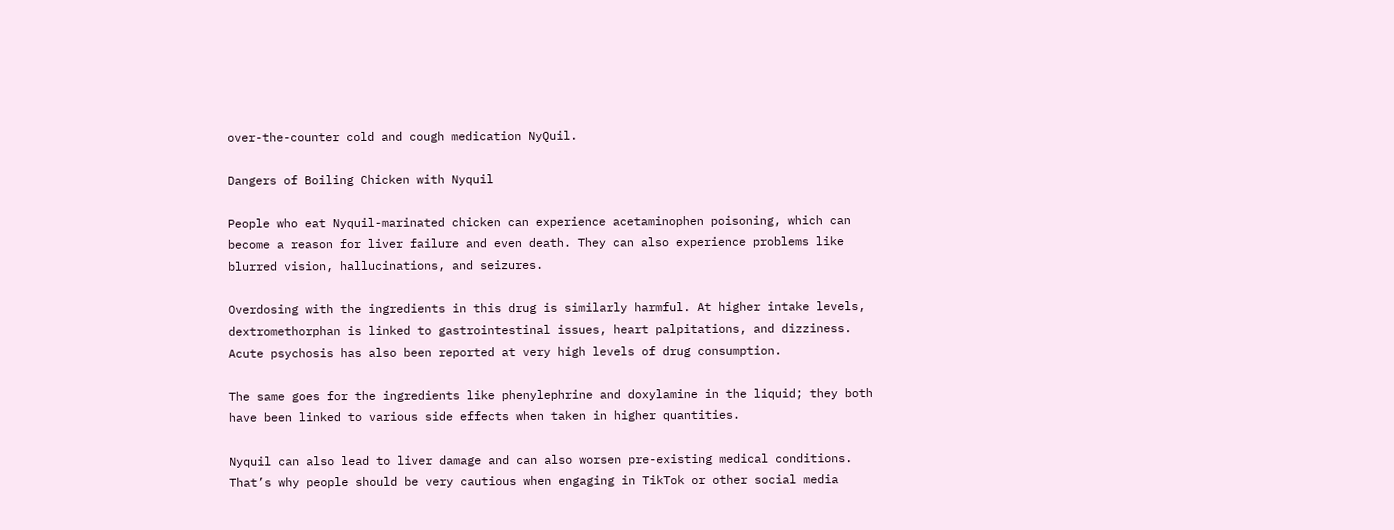over-the-counter cold and cough medication NyQuil.

Dangers of Boiling Chicken with Nyquil

People who eat Nyquil-marinated chicken can experience acetaminophen poisoning, which can become a reason for liver failure and even death. They can also experience problems like blurred vision, hallucinations, and seizures.

Overdosing with the ingredients in this drug is similarly harmful. At higher intake levels, dextromethorphan is linked to gastrointestinal issues, heart palpitations, and dizziness. Acute psychosis has also been reported at very high levels of drug consumption.

The same goes for the ingredients like phenylephrine and doxylamine in the liquid; they both have been linked to various side effects when taken in higher quantities.

Nyquil can also lead to liver damage and can also worsen pre-existing medical conditions. That’s why people should be very cautious when engaging in TikTok or other social media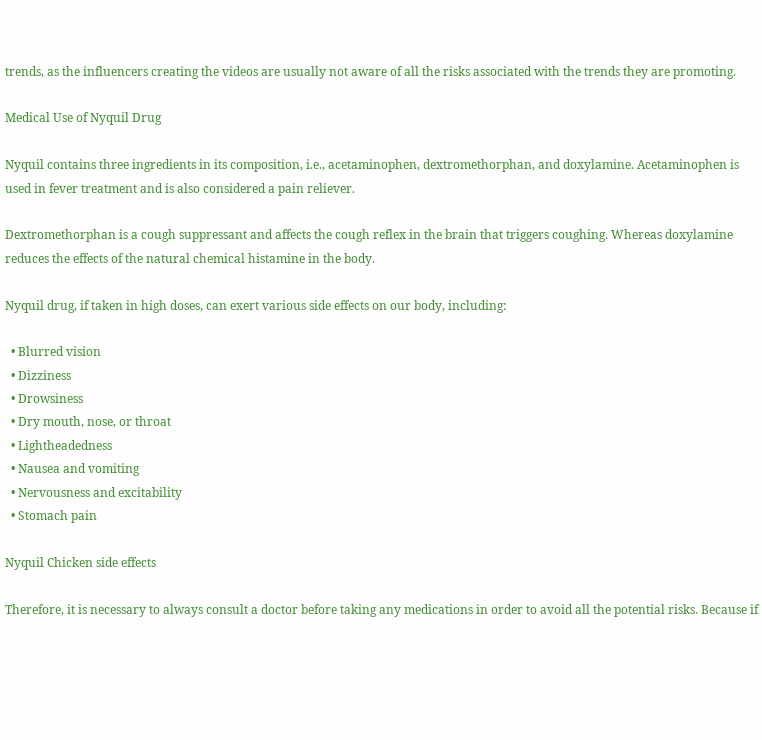trends, as the influencers creating the videos are usually not aware of all the risks associated with the trends they are promoting.

Medical Use of Nyquil Drug

Nyquil contains three ingredients in its composition, i.e., acetaminophen, dextromethorphan, and doxylamine. Acetaminophen is used in fever treatment and is also considered a pain reliever.

Dextromethorphan is a cough suppressant and affects the cough reflex in the brain that triggers coughing. Whereas doxylamine reduces the effects of the natural chemical histamine in the body.

Nyquil drug, if taken in high doses, can exert various side effects on our body, including:

  • Blurred vision
  • Dizziness
  • Drowsiness
  • Dry mouth, nose, or throat
  • Lightheadedness
  • Nausea and vomiting
  • Nervousness and excitability
  • Stomach pain

Nyquil Chicken side effects

Therefore, it is necessary to always consult a doctor before taking any medications in order to avoid all the potential risks. Because if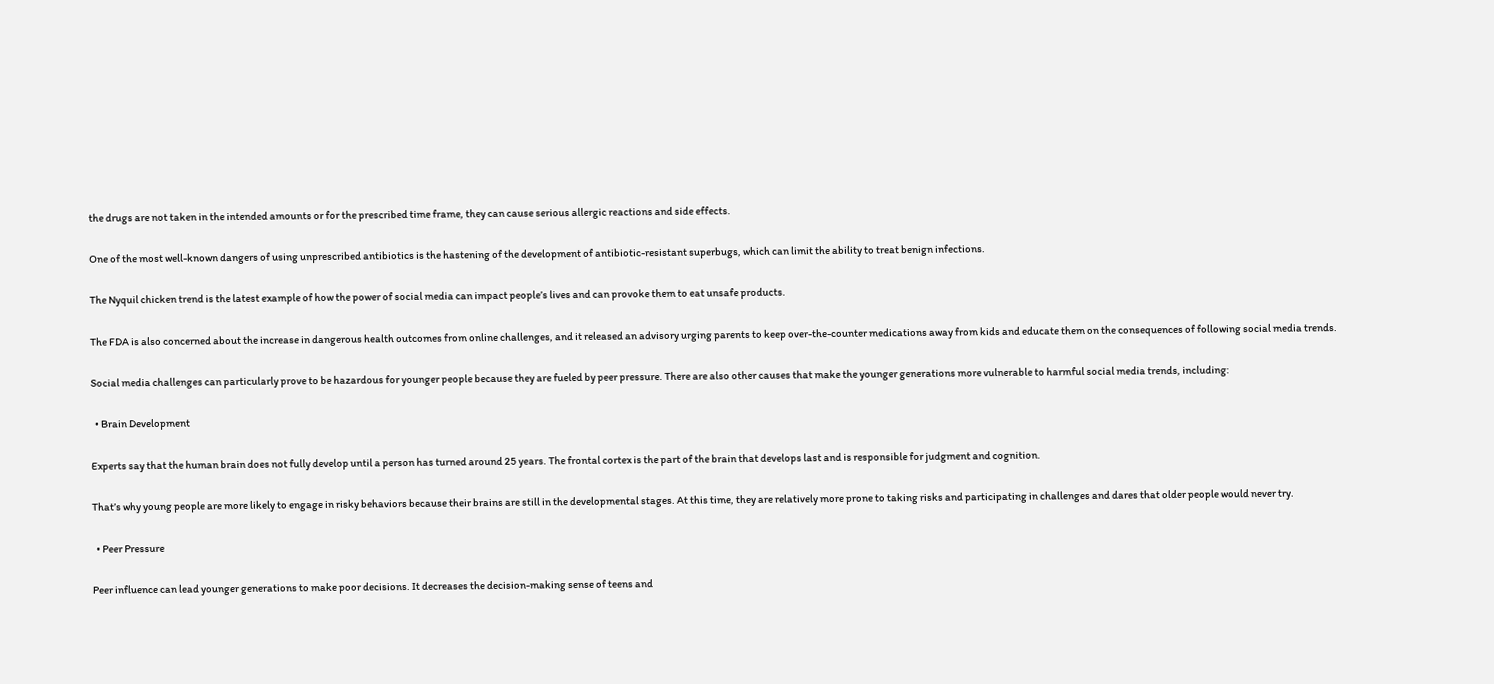the drugs are not taken in the intended amounts or for the prescribed time frame, they can cause serious allergic reactions and side effects.

One of the most well-known dangers of using unprescribed antibiotics is the hastening of the development of antibiotic-resistant superbugs, which can limit the ability to treat benign infections.

The Nyquil chicken trend is the latest example of how the power of social media can impact people’s lives and can provoke them to eat unsafe products.

The FDA is also concerned about the increase in dangerous health outcomes from online challenges, and it released an advisory urging parents to keep over-the-counter medications away from kids and educate them on the consequences of following social media trends.

Social media challenges can particularly prove to be hazardous for younger people because they are fueled by peer pressure. There are also other causes that make the younger generations more vulnerable to harmful social media trends, including:

  • Brain Development

Experts say that the human brain does not fully develop until a person has turned around 25 years. The frontal cortex is the part of the brain that develops last and is responsible for judgment and cognition.

That’s why young people are more likely to engage in risky behaviors because their brains are still in the developmental stages. At this time, they are relatively more prone to taking risks and participating in challenges and dares that older people would never try.

  • Peer Pressure

Peer influence can lead younger generations to make poor decisions. It decreases the decision-making sense of teens and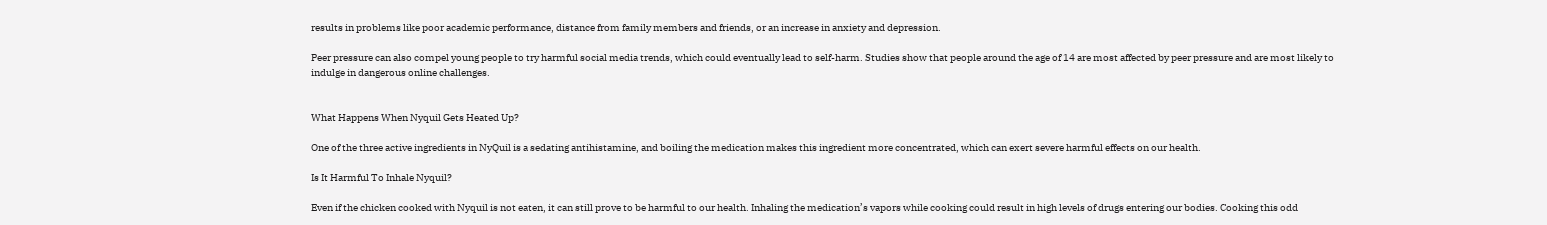results in problems like poor academic performance, distance from family members and friends, or an increase in anxiety and depression.

Peer pressure can also compel young people to try harmful social media trends, which could eventually lead to self-harm. Studies show that people around the age of 14 are most affected by peer pressure and are most likely to indulge in dangerous online challenges.


What Happens When Nyquil Gets Heated Up?

One of the three active ingredients in NyQuil is a sedating antihistamine, and boiling the medication makes this ingredient more concentrated, which can exert severe harmful effects on our health.

Is It Harmful To Inhale Nyquil?

Even if the chicken cooked with Nyquil is not eaten, it can still prove to be harmful to our health. Inhaling the medication’s vapors while cooking could result in high levels of drugs entering our bodies. Cooking this odd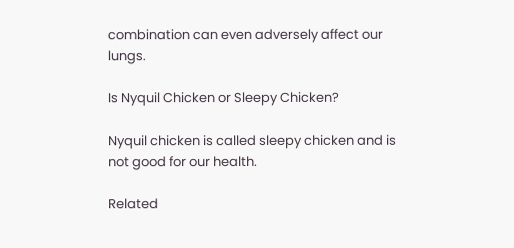combination can even adversely affect our lungs.

Is Nyquil Chicken or Sleepy Chicken?

Nyquil chicken is called sleepy chicken and is not good for our health.

Related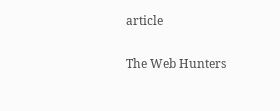article

The Web Hunters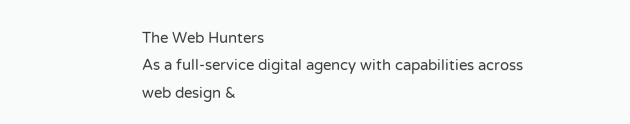The Web Hunters
As a full-service digital agency with capabilities across web design &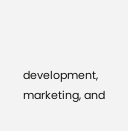development, marketing, and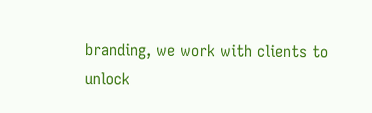branding, we work with clients to unlock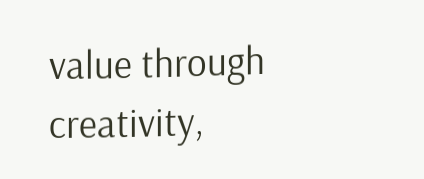value through creativity,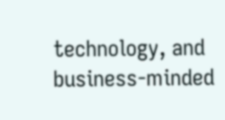technology, and business-minded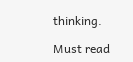thinking.

Must read